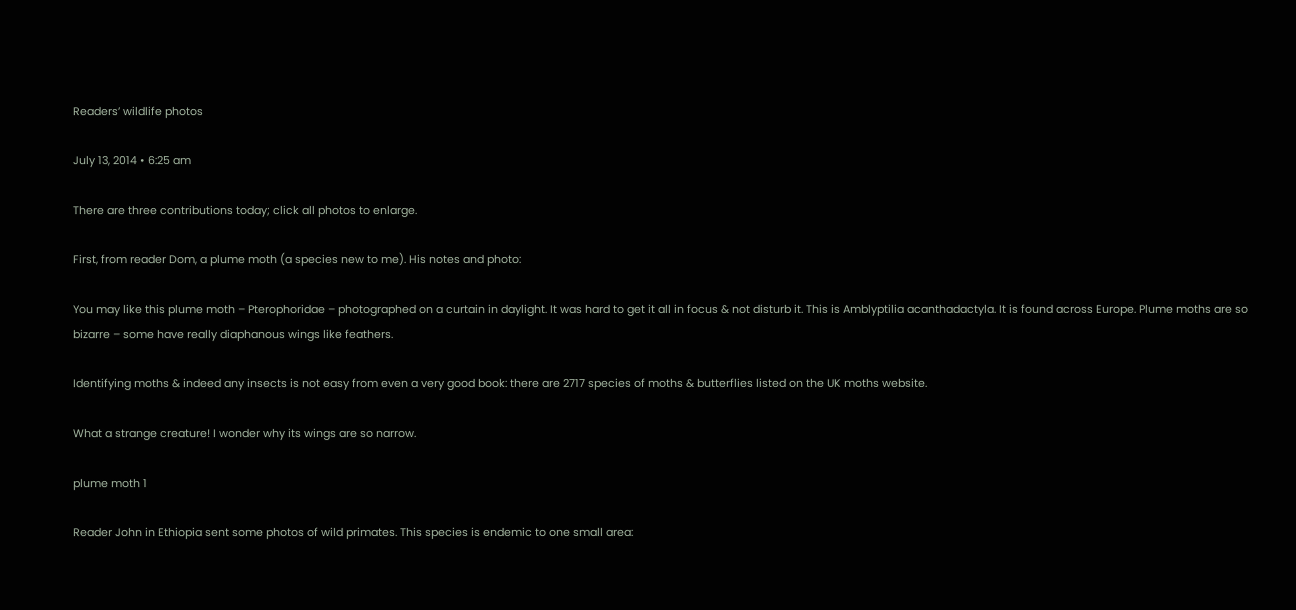Readers’ wildlife photos

July 13, 2014 • 6:25 am

There are three contributions today; click all photos to enlarge.

First, from reader Dom, a plume moth (a species new to me). His notes and photo:

You may like this plume moth – Pterophoridae – photographed on a curtain in daylight. It was hard to get it all in focus & not disturb it. This is Amblyptilia acanthadactyla. It is found across Europe. Plume moths are so bizarre – some have really diaphanous wings like feathers.

Identifying moths & indeed any insects is not easy from even a very good book: there are 2717 species of moths & butterflies listed on the UK moths website.

What a strange creature! I wonder why its wings are so narrow.

plume moth 1

Reader John in Ethiopia sent some photos of wild primates. This species is endemic to one small area: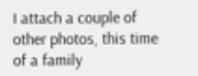I attach a couple of other photos, this time of a family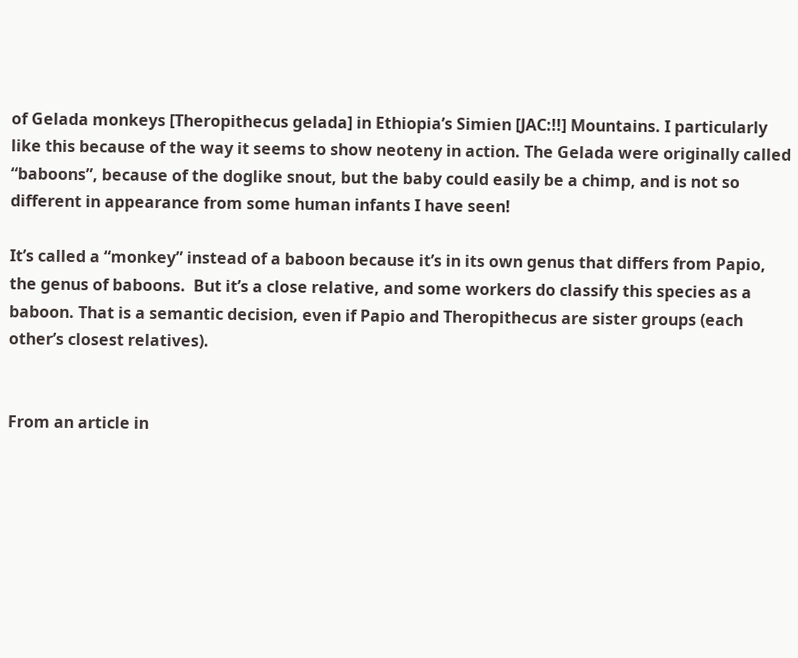of Gelada monkeys [Theropithecus gelada] in Ethiopia’s Simien [JAC:!!] Mountains. I particularly like this because of the way it seems to show neoteny in action. The Gelada were originally called “baboons”, because of the doglike snout, but the baby could easily be a chimp, and is not so different in appearance from some human infants I have seen!

It’s called a “monkey” instead of a baboon because it’s in its own genus that differs from Papio, the genus of baboons.  But it’s a close relative, and some workers do classify this species as a baboon. That is a semantic decision, even if Papio and Theropithecus are sister groups (each other’s closest relatives).


From an article in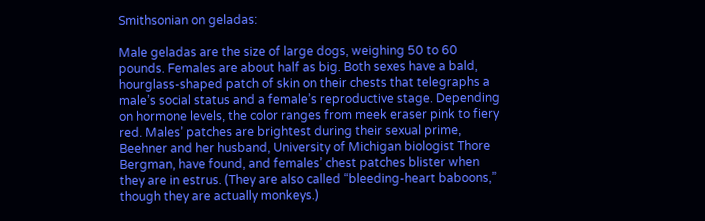Smithsonian on geladas:

Male geladas are the size of large dogs, weighing 50 to 60 pounds. Females are about half as big. Both sexes have a bald, hourglass-shaped patch of skin on their chests that telegraphs a male’s social status and a female’s reproductive stage. Depending on hormone levels, the color ranges from meek eraser pink to fiery red. Males’ patches are brightest during their sexual prime, Beehner and her husband, University of Michigan biologist Thore Bergman, have found, and females’ chest patches blister when they are in estrus. (They are also called “bleeding-heart baboons,” though they are actually monkeys.)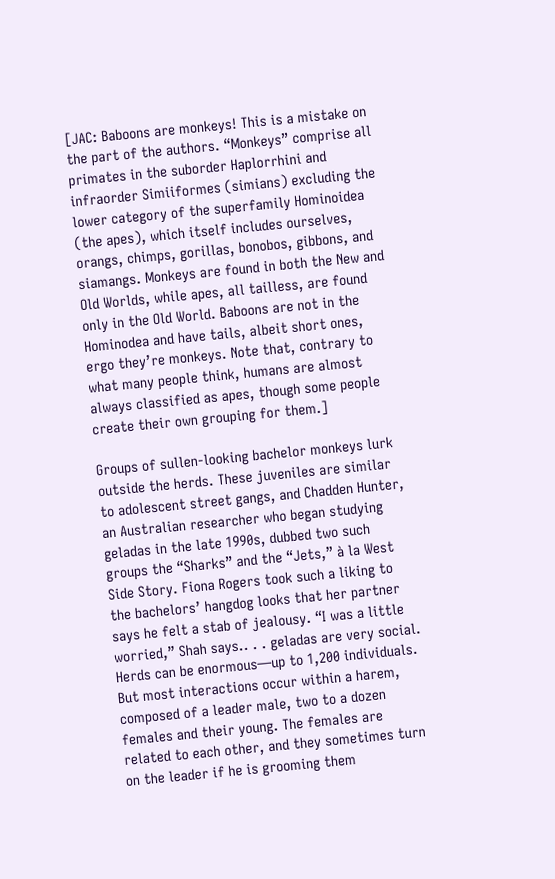[JAC: Baboons are monkeys! This is a mistake on the part of the authors. “Monkeys” comprise all primates in the suborder Haplorrhini and infraorder Simiiformes (simians) excluding the lower category of the superfamily Hominoidea (the apes), which itself includes ourselves, orangs, chimps, gorillas, bonobos, gibbons, and siamangs. Monkeys are found in both the New and Old Worlds, while apes, all tailless, are found only in the Old World. Baboons are not in the Hominodea and have tails, albeit short ones, ergo they’re monkeys. Note that, contrary to what many people think, humans are almost always classified as apes, though some people create their own grouping for them.]

Groups of sullen-looking bachelor monkeys lurk outside the herds. These juveniles are similar to adolescent street gangs, and Chadden Hunter, an Australian researcher who began studying geladas in the late 1990s, dubbed two such groups the “Sharks” and the “Jets,” à la West Side Story. Fiona Rogers took such a liking to the bachelors’ hangdog looks that her partner says he felt a stab of jealousy. “I was a little worried,” Shah says.. . . geladas are very social. Herds can be enormous—up to 1,200 individuals. But most interactions occur within a harem, composed of a leader male, two to a dozen females and their young. The females are related to each other, and they sometimes turn on the leader if he is grooming them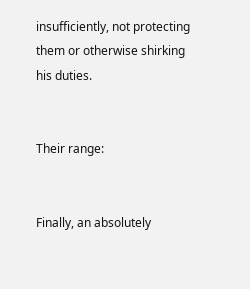insufficiently, not protecting them or otherwise shirking his duties.


Their range:


Finally, an absolutely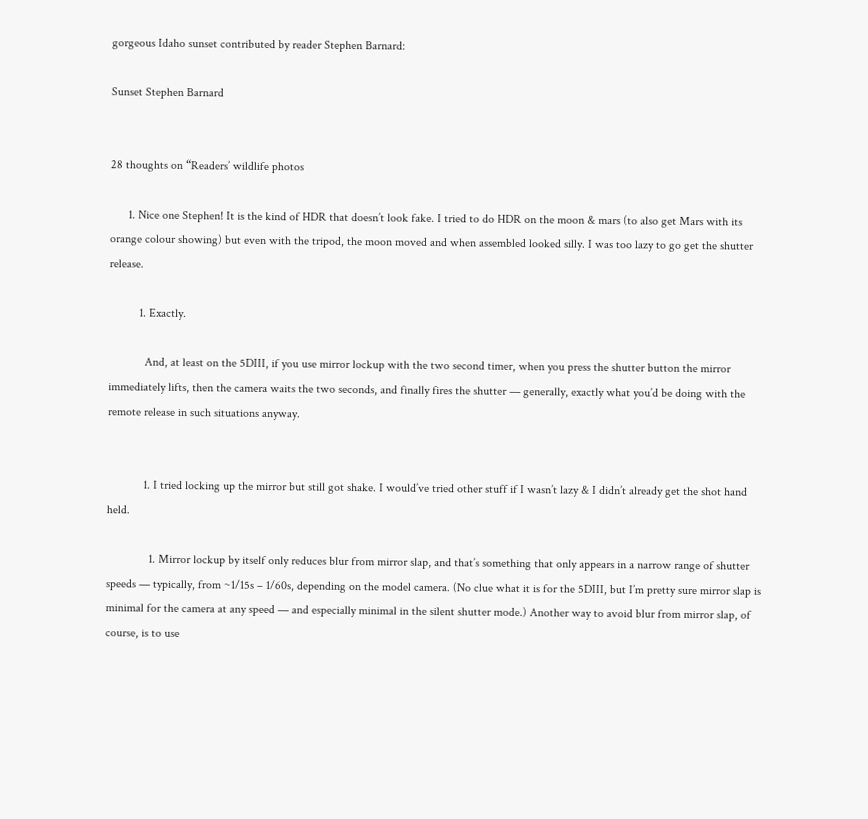gorgeous Idaho sunset contributed by reader Stephen Barnard:

Sunset Stephen Barnard


28 thoughts on “Readers’ wildlife photos

      1. Nice one Stephen! It is the kind of HDR that doesn’t look fake. I tried to do HDR on the moon & mars (to also get Mars with its orange colour showing) but even with the tripod, the moon moved and when assembled looked silly. I was too lazy to go get the shutter release.

          1. Exactly.

            And, at least on the 5DIII, if you use mirror lockup with the two second timer, when you press the shutter button the mirror immediately lifts, then the camera waits the two seconds, and finally fires the shutter — generally, exactly what you’d be doing with the remote release in such situations anyway.


            1. I tried locking up the mirror but still got shake. I would’ve tried other stuff if I wasn’t lazy & I didn’t already get the shot hand held.

              1. Mirror lockup by itself only reduces blur from mirror slap, and that’s something that only appears in a narrow range of shutter speeds — typically, from ~1/15s – 1/60s, depending on the model camera. (No clue what it is for the 5DIII, but I’m pretty sure mirror slap is minimal for the camera at any speed — and especially minimal in the silent shutter mode.) Another way to avoid blur from mirror slap, of course, is to use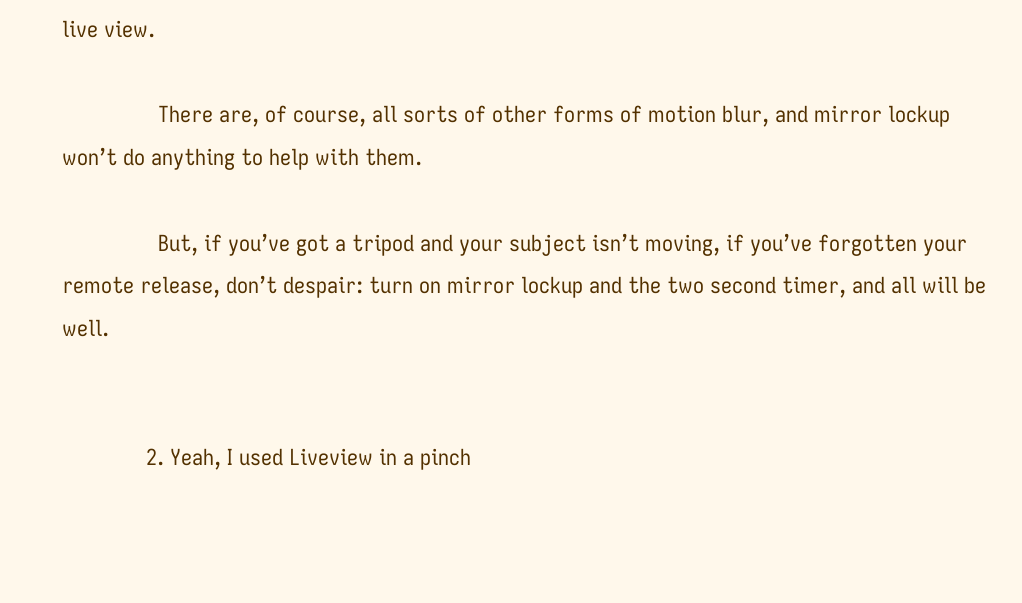live view.

                There are, of course, all sorts of other forms of motion blur, and mirror lockup won’t do anything to help with them.

                But, if you’ve got a tripod and your subject isn’t moving, if you’ve forgotten your remote release, don’t despair: turn on mirror lockup and the two second timer, and all will be well.


              2. Yeah, I used Liveview in a pinch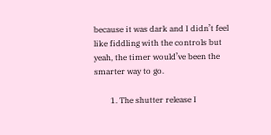because it was dark and I didn’t feel like fiddling with the controls but yeah, the timer would’ve been the smarter way to go.

        1. The shutter release I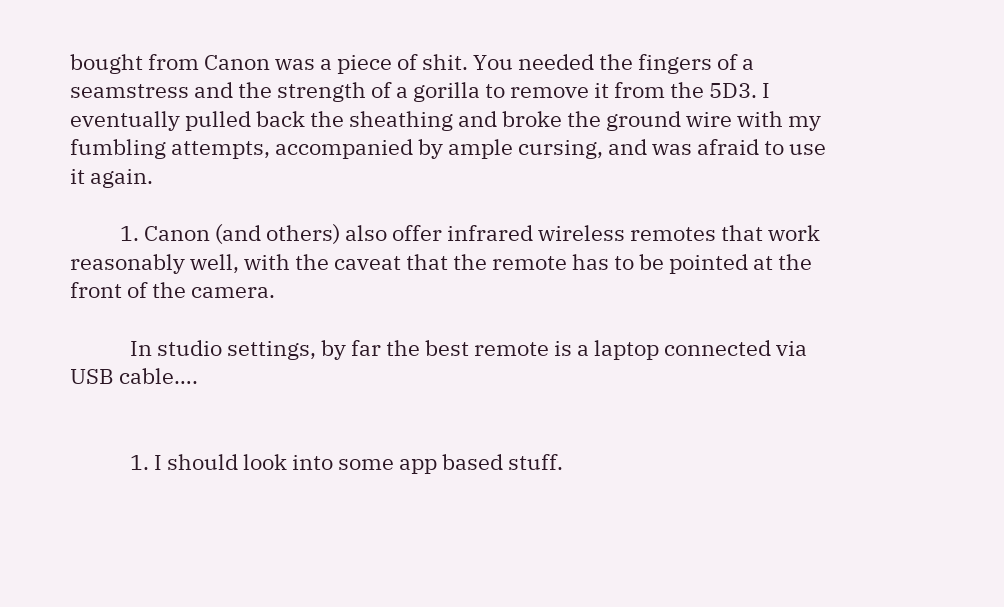bought from Canon was a piece of shit. You needed the fingers of a seamstress and the strength of a gorilla to remove it from the 5D3. I eventually pulled back the sheathing and broke the ground wire with my fumbling attempts, accompanied by ample cursing, and was afraid to use it again.

          1. Canon (and others) also offer infrared wireless remotes that work reasonably well, with the caveat that the remote has to be pointed at the front of the camera.

            In studio settings, by far the best remote is a laptop connected via USB cable….


            1. I should look into some app based stuff.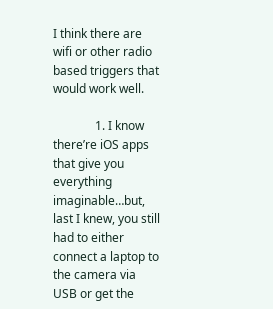I think there are wifi or other radio based triggers that would work well.

              1. I know there’re iOS apps that give you everything imaginable…but, last I knew, you still had to either connect a laptop to the camera via USB or get the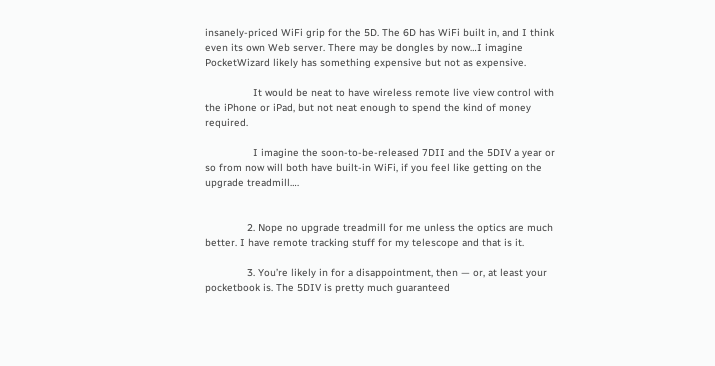insanely-priced WiFi grip for the 5D. The 6D has WiFi built in, and I think even its own Web server. There may be dongles by now…I imagine PocketWizard likely has something expensive but not as expensive.

                It would be neat to have wireless remote live view control with the iPhone or iPad, but not neat enough to spend the kind of money required.

                I imagine the soon-to-be-released 7DII and the 5DIV a year or so from now will both have built-in WiFi, if you feel like getting on the upgrade treadmill….


              2. Nope no upgrade treadmill for me unless the optics are much better. I have remote tracking stuff for my telescope and that is it.

              3. You’re likely in for a disappointment, then — or, at least your pocketbook is. The 5DIV is pretty much guaranteed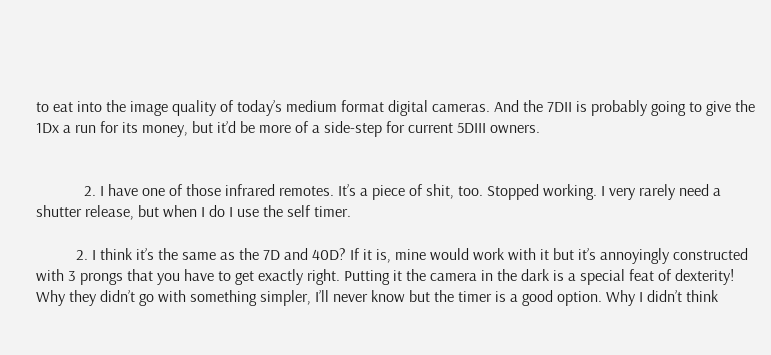to eat into the image quality of today’s medium format digital cameras. And the 7DII is probably going to give the 1Dx a run for its money, but it’d be more of a side-step for current 5DIII owners.


            2. I have one of those infrared remotes. It’s a piece of shit, too. Stopped working. I very rarely need a shutter release, but when I do I use the self timer.

          2. I think it’s the same as the 7D and 40D? If it is, mine would work with it but it’s annoyingly constructed with 3 prongs that you have to get exactly right. Putting it the camera in the dark is a special feat of dexterity! Why they didn’t go with something simpler, I’ll never know but the timer is a good option. Why I didn’t think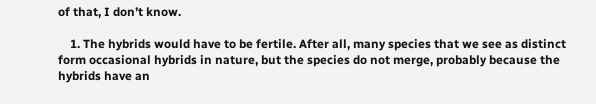of that, I don’t know.

    1. The hybrids would have to be fertile. After all, many species that we see as distinct form occasional hybrids in nature, but the species do not merge, probably because the hybrids have an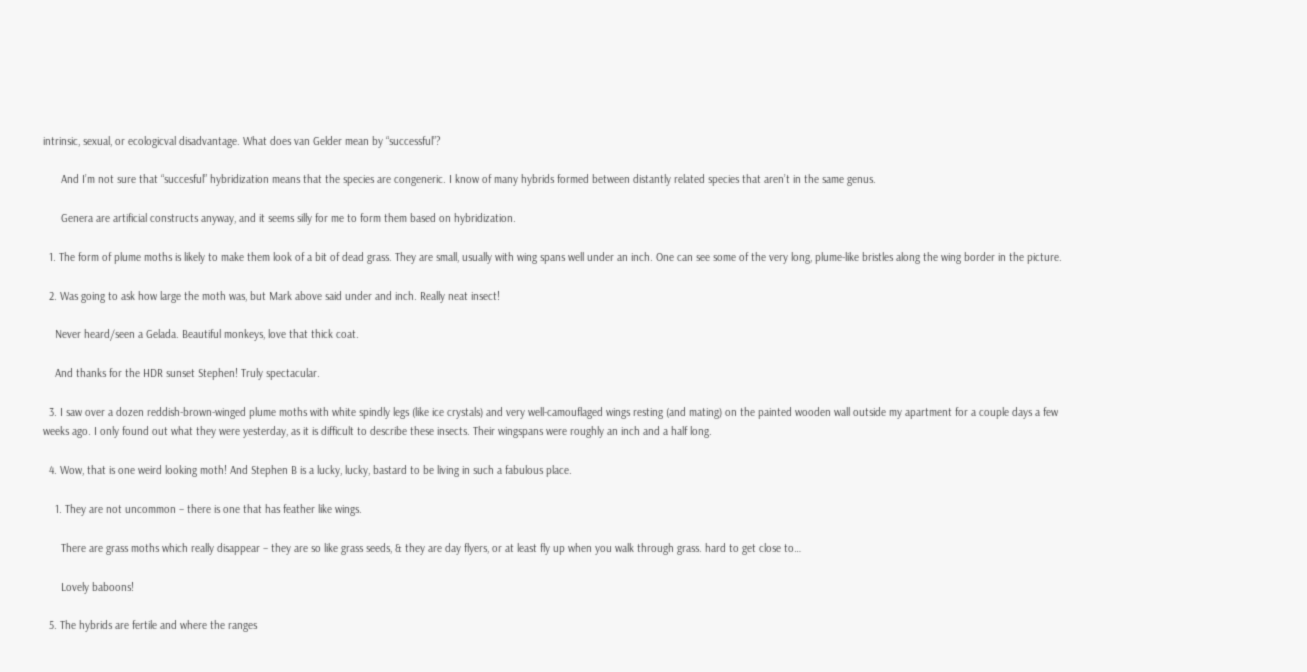intrinsic, sexual, or ecologicval disadvantage. What does van Gelder mean by “successful”?

      And I’m not sure that “succesful” hybridization means that the species are congeneric. I know of many hybrids formed between distantly related species that aren’t in the same genus.

      Genera are artificial constructs anyway, and it seems silly for me to form them based on hybridization.

  1. The form of plume moths is likely to make them look of a bit of dead grass. They are small, usually with wing spans well under an inch. One can see some of the very long, plume-like bristles along the wing border in the picture.

  2. Was going to ask how large the moth was, but Mark above said under and inch. Really neat insect!

    Never heard/seen a Gelada. Beautiful monkeys, love that thick coat.

    And thanks for the HDR sunset Stephen! Truly spectacular.

  3. I saw over a dozen reddish-brown-winged plume moths with white spindly legs (like ice crystals) and very well-camouflaged wings resting (and mating) on the painted wooden wall outside my apartment for a couple days a few weeks ago. I only found out what they were yesterday, as it is difficult to describe these insects. Their wingspans were roughly an inch and a half long.

  4. Wow, that is one weird looking moth! And Stephen B is a lucky, lucky, bastard to be living in such a fabulous place.

    1. They are not uncommon – there is one that has feather like wings.

      There are grass moths which really disappear – they are so like grass seeds, & they are day flyers, or at least fly up when you walk through grass. hard to get close to…

      Lovely baboons!

  5. The hybrids are fertile and where the ranges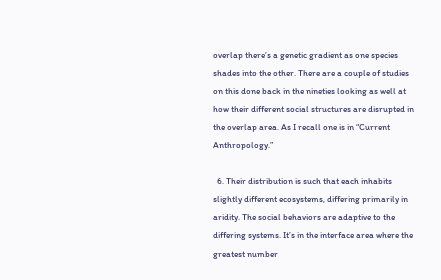overlap there’s a genetic gradient as one species shades into the other. There are a couple of studies on this done back in the nineties looking as well at how their different social structures are disrupted in the overlap area. As I recall one is in “Current Anthropology.”

  6. Their distribution is such that each inhabits slightly different ecosystems, differing primarily in aridity. The social behaviors are adaptive to the differing systems. It’s in the interface area where the greatest number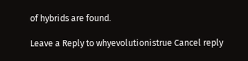of hybrids are found.

Leave a Reply to whyevolutionistrue Cancel reply